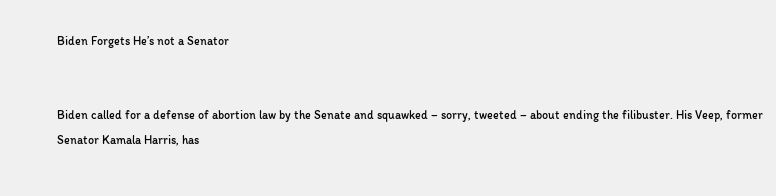Biden Forgets He’s not a Senator


Biden called for a defense of abortion law by the Senate and squawked – sorry, tweeted – about ending the filibuster. His Veep, former Senator Kamala Harris, has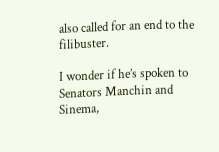also called for an end to the filibuster.

I wonder if he’s spoken to Senators Manchin and Sinema,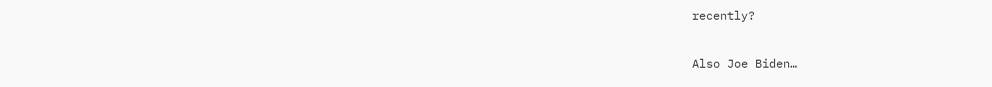recently?

Also Joe Biden…